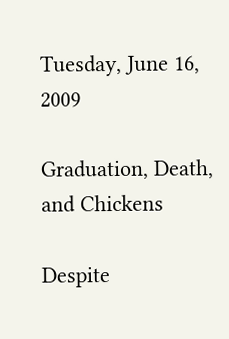Tuesday, June 16, 2009

Graduation, Death, and Chickens

Despite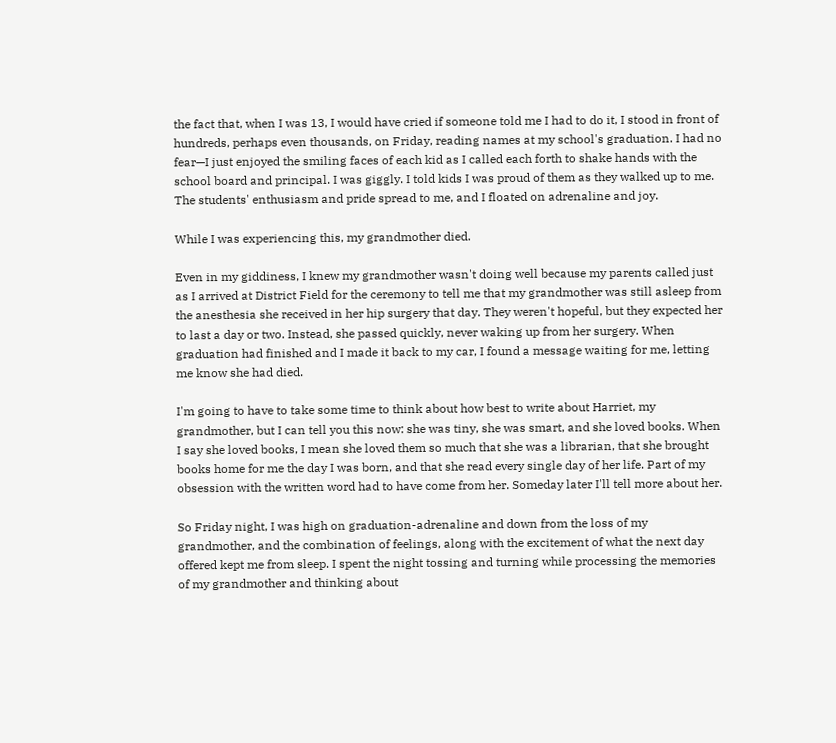the fact that, when I was 13, I would have cried if someone told me I had to do it, I stood in front of hundreds, perhaps even thousands, on Friday, reading names at my school's graduation. I had no fear—I just enjoyed the smiling faces of each kid as I called each forth to shake hands with the school board and principal. I was giggly. I told kids I was proud of them as they walked up to me. The students' enthusiasm and pride spread to me, and I floated on adrenaline and joy.

While I was experiencing this, my grandmother died.

Even in my giddiness, I knew my grandmother wasn't doing well because my parents called just as I arrived at District Field for the ceremony to tell me that my grandmother was still asleep from the anesthesia she received in her hip surgery that day. They weren't hopeful, but they expected her to last a day or two. Instead, she passed quickly, never waking up from her surgery. When graduation had finished and I made it back to my car, I found a message waiting for me, letting me know she had died.

I'm going to have to take some time to think about how best to write about Harriet, my grandmother, but I can tell you this now: she was tiny, she was smart, and she loved books. When I say she loved books, I mean she loved them so much that she was a librarian, that she brought books home for me the day I was born, and that she read every single day of her life. Part of my obsession with the written word had to have come from her. Someday later I'll tell more about her.

So Friday night, I was high on graduation-adrenaline and down from the loss of my grandmother, and the combination of feelings, along with the excitement of what the next day offered kept me from sleep. I spent the night tossing and turning while processing the memories of my grandmother and thinking about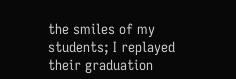the smiles of my students; I replayed their graduation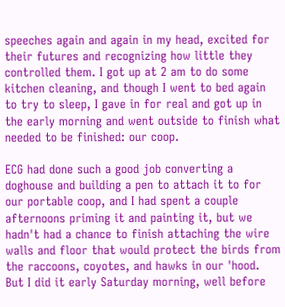speeches again and again in my head, excited for their futures and recognizing how little they controlled them. I got up at 2 am to do some kitchen cleaning, and though I went to bed again to try to sleep, I gave in for real and got up in the early morning and went outside to finish what needed to be finished: our coop.

ECG had done such a good job converting a doghouse and building a pen to attach it to for our portable coop, and I had spent a couple afternoons priming it and painting it, but we hadn't had a chance to finish attaching the wire walls and floor that would protect the birds from the raccoons, coyotes, and hawks in our 'hood. But I did it early Saturday morning, well before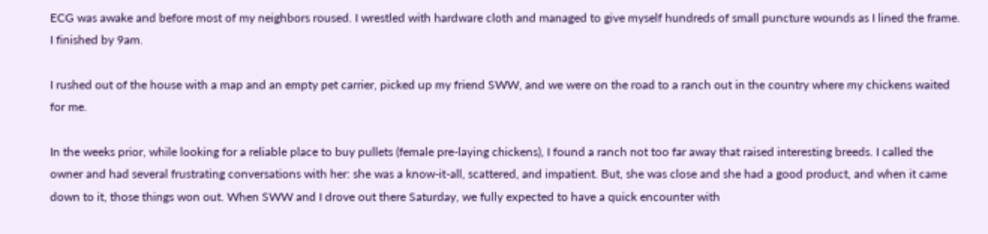ECG was awake and before most of my neighbors roused. I wrestled with hardware cloth and managed to give myself hundreds of small puncture wounds as I lined the frame. I finished by 9am.

I rushed out of the house with a map and an empty pet carrier, picked up my friend SWW, and we were on the road to a ranch out in the country where my chickens waited for me.

In the weeks prior, while looking for a reliable place to buy pullets (female pre-laying chickens), I found a ranch not too far away that raised interesting breeds. I called the owner and had several frustrating conversations with her: she was a know-it-all, scattered, and impatient. But, she was close and she had a good product, and when it came down to it, those things won out. When SWW and I drove out there Saturday, we fully expected to have a quick encounter with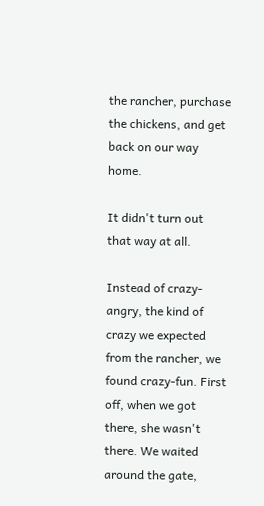the rancher, purchase the chickens, and get back on our way home.

It didn't turn out that way at all.

Instead of crazy-angry, the kind of crazy we expected from the rancher, we found crazy-fun. First off, when we got there, she wasn't there. We waited around the gate,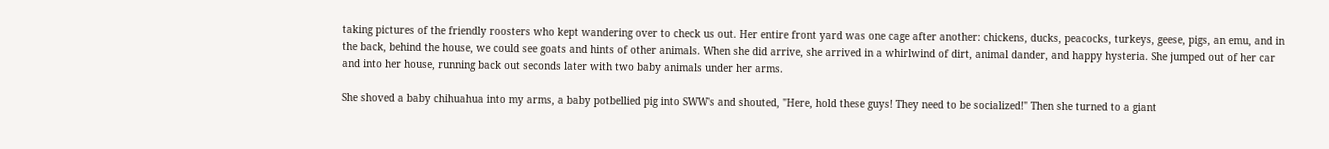taking pictures of the friendly roosters who kept wandering over to check us out. Her entire front yard was one cage after another: chickens, ducks, peacocks, turkeys, geese, pigs, an emu, and in the back, behind the house, we could see goats and hints of other animals. When she did arrive, she arrived in a whirlwind of dirt, animal dander, and happy hysteria. She jumped out of her car and into her house, running back out seconds later with two baby animals under her arms.

She shoved a baby chihuahua into my arms, a baby potbellied pig into SWW's and shouted, "Here, hold these guys! They need to be socialized!" Then she turned to a giant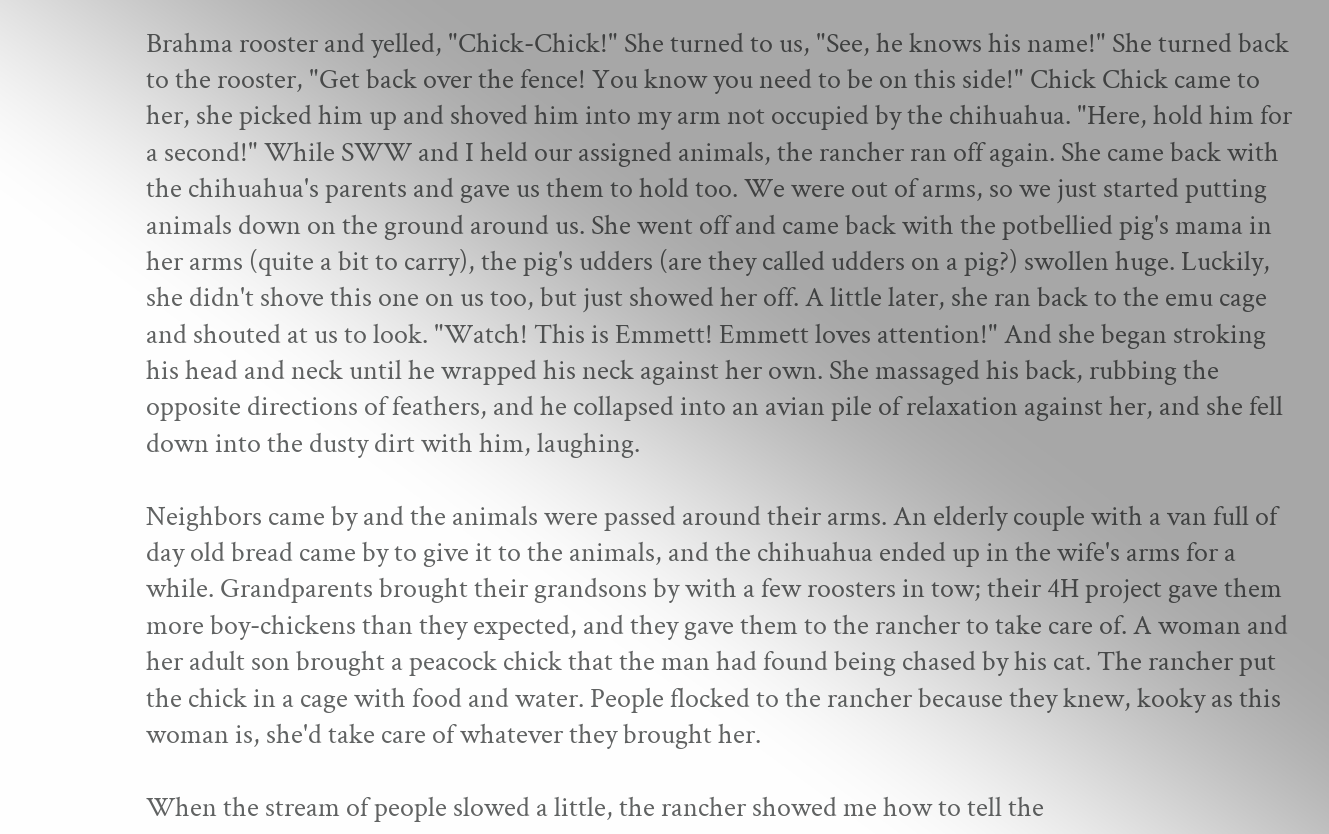Brahma rooster and yelled, "Chick-Chick!" She turned to us, "See, he knows his name!" She turned back to the rooster, "Get back over the fence! You know you need to be on this side!" Chick Chick came to her, she picked him up and shoved him into my arm not occupied by the chihuahua. "Here, hold him for a second!" While SWW and I held our assigned animals, the rancher ran off again. She came back with the chihuahua's parents and gave us them to hold too. We were out of arms, so we just started putting animals down on the ground around us. She went off and came back with the potbellied pig's mama in her arms (quite a bit to carry), the pig's udders (are they called udders on a pig?) swollen huge. Luckily, she didn't shove this one on us too, but just showed her off. A little later, she ran back to the emu cage and shouted at us to look. "Watch! This is Emmett! Emmett loves attention!" And she began stroking his head and neck until he wrapped his neck against her own. She massaged his back, rubbing the opposite directions of feathers, and he collapsed into an avian pile of relaxation against her, and she fell down into the dusty dirt with him, laughing.

Neighbors came by and the animals were passed around their arms. An elderly couple with a van full of day old bread came by to give it to the animals, and the chihuahua ended up in the wife's arms for a while. Grandparents brought their grandsons by with a few roosters in tow; their 4H project gave them more boy-chickens than they expected, and they gave them to the rancher to take care of. A woman and her adult son brought a peacock chick that the man had found being chased by his cat. The rancher put the chick in a cage with food and water. People flocked to the rancher because they knew, kooky as this woman is, she'd take care of whatever they brought her.

When the stream of people slowed a little, the rancher showed me how to tell the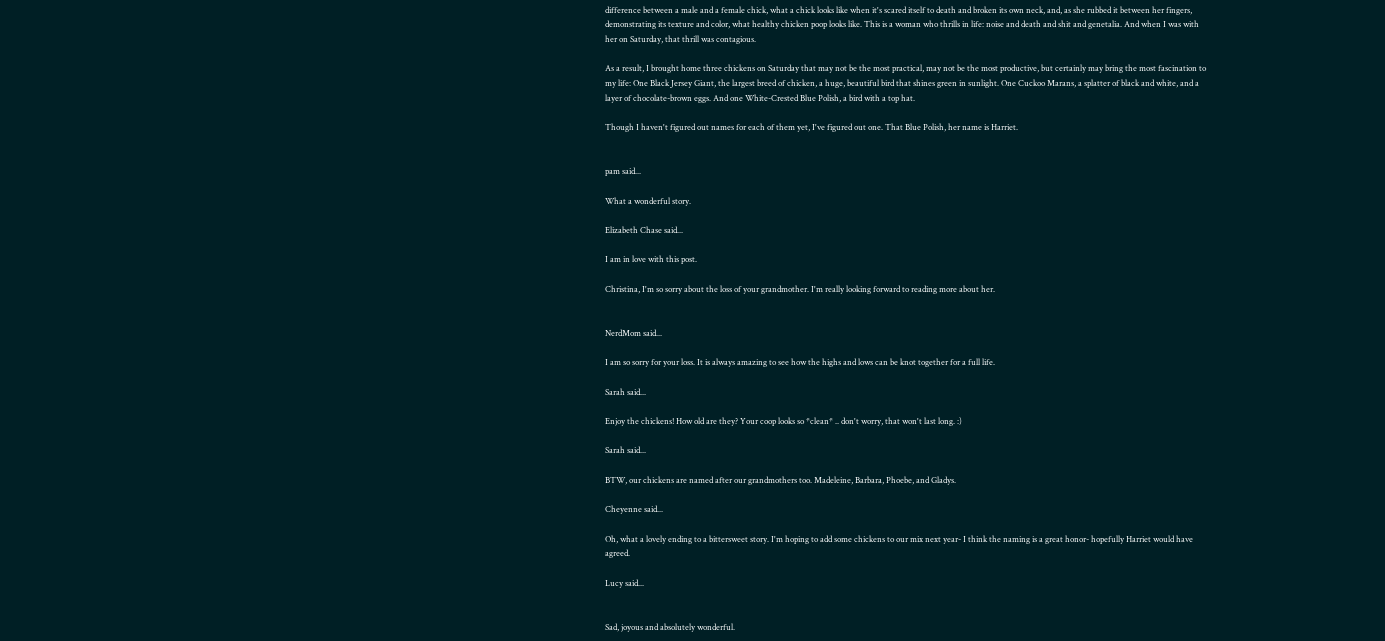difference between a male and a female chick, what a chick looks like when it's scared itself to death and broken its own neck, and, as she rubbed it between her fingers, demonstrating its texture and color, what healthy chicken poop looks like. This is a woman who thrills in life: noise and death and shit and genetalia. And when I was with her on Saturday, that thrill was contagious.

As a result, I brought home three chickens on Saturday that may not be the most practical, may not be the most productive, but certainly may bring the most fascination to my life: One Black Jersey Giant, the largest breed of chicken, a huge, beautiful bird that shines green in sunlight. One Cuckoo Marans, a splatter of black and white, and a layer of chocolate-brown eggs. And one White-Crested Blue Polish, a bird with a top hat.

Though I haven't figured out names for each of them yet, I've figured out one. That Blue Polish, her name is Harriet.


pam said...

What a wonderful story.

Elizabeth Chase said...

I am in love with this post.

Christina, I'm so sorry about the loss of your grandmother. I'm really looking forward to reading more about her.


NerdMom said...

I am so sorry for your loss. It is always amazing to see how the highs and lows can be knot together for a full life.

Sarah said...

Enjoy the chickens! How old are they? Your coop looks so *clean* .. don't worry, that won't last long. :)

Sarah said...

BTW, our chickens are named after our grandmothers too. Madeleine, Barbara, Phoebe, and Gladys.

Cheyenne said...

Oh, what a lovely ending to a bittersweet story. I'm hoping to add some chickens to our mix next year- I think the naming is a great honor- hopefully Harriet would have agreed.

Lucy said...


Sad, joyous and absolutely wonderful.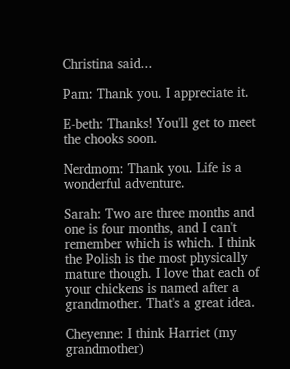Christina said...

Pam: Thank you. I appreciate it.

E-beth: Thanks! You'll get to meet the chooks soon.

Nerdmom: Thank you. Life is a wonderful adventure.

Sarah: Two are three months and one is four months, and I can't remember which is which. I think the Polish is the most physically mature though. I love that each of your chickens is named after a grandmother. That's a great idea.

Cheyenne: I think Harriet (my grandmother)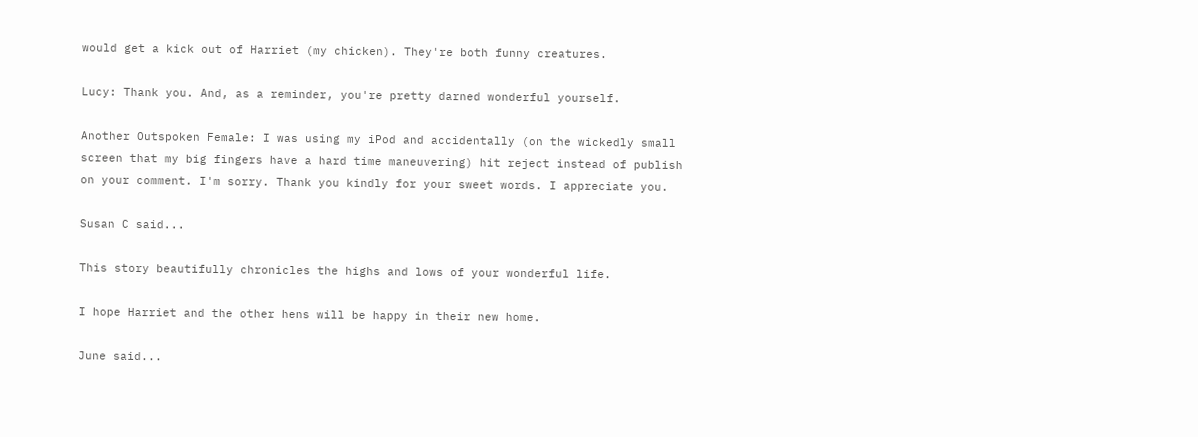would get a kick out of Harriet (my chicken). They're both funny creatures.

Lucy: Thank you. And, as a reminder, you're pretty darned wonderful yourself.

Another Outspoken Female: I was using my iPod and accidentally (on the wickedly small screen that my big fingers have a hard time maneuvering) hit reject instead of publish on your comment. I'm sorry. Thank you kindly for your sweet words. I appreciate you.

Susan C said...

This story beautifully chronicles the highs and lows of your wonderful life.

I hope Harriet and the other hens will be happy in their new home.

June said...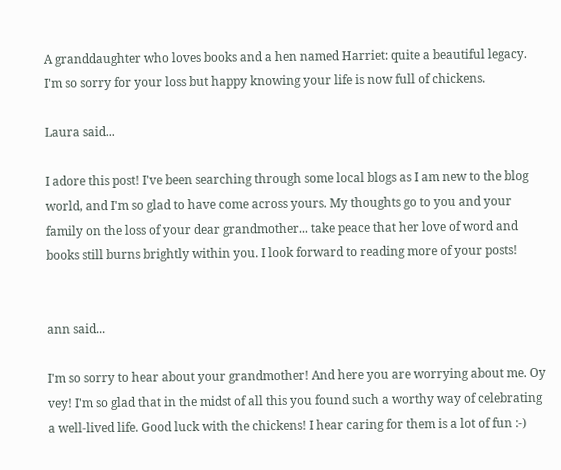A granddaughter who loves books and a hen named Harriet: quite a beautiful legacy. I'm so sorry for your loss but happy knowing your life is now full of chickens.

Laura said...

I adore this post! I've been searching through some local blogs as I am new to the blog world, and I'm so glad to have come across yours. My thoughts go to you and your family on the loss of your dear grandmother... take peace that her love of word and books still burns brightly within you. I look forward to reading more of your posts!


ann said...

I'm so sorry to hear about your grandmother! And here you are worrying about me. Oy vey! I'm so glad that in the midst of all this you found such a worthy way of celebrating a well-lived life. Good luck with the chickens! I hear caring for them is a lot of fun :-)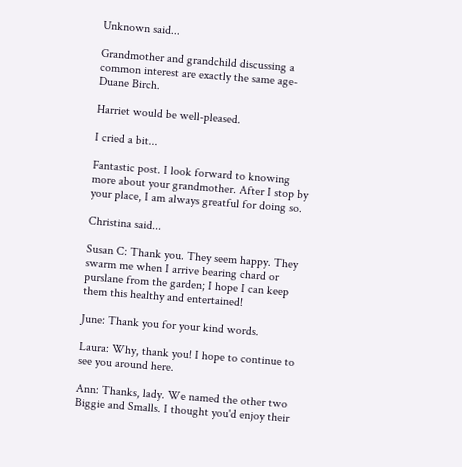Unknown said...

Grandmother and grandchild discussing a common interest are exactly the same age-Duane Birch.

Harriet would be well-pleased.

I cried a bit...

Fantastic post. I look forward to knowing more about your grandmother. After I stop by your place, I am always greatful for doing so.

Christina said...

Susan C: Thank you. They seem happy. They swarm me when I arrive bearing chard or purslane from the garden; I hope I can keep them this healthy and entertained!

June: Thank you for your kind words.

Laura: Why, thank you! I hope to continue to see you around here.

Ann: Thanks, lady. We named the other two Biggie and Smalls. I thought you'd enjoy their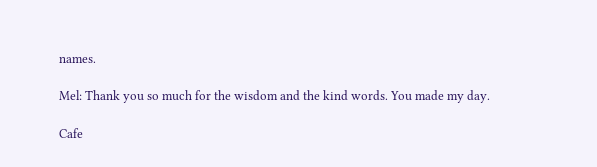names.

Mel: Thank you so much for the wisdom and the kind words. You made my day.

Cafe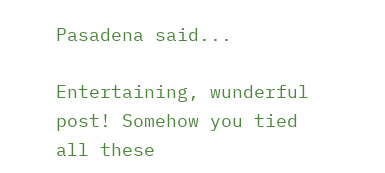Pasadena said...

Entertaining, wunderful post! Somehow you tied all these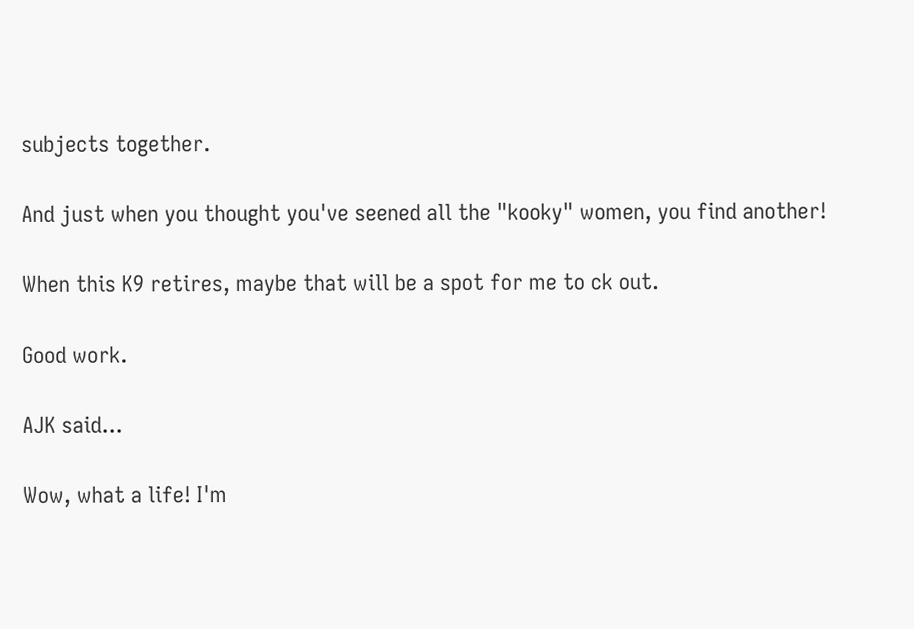subjects together.

And just when you thought you've seened all the "kooky" women, you find another!

When this K9 retires, maybe that will be a spot for me to ck out.

Good work.

AJK said...

Wow, what a life! I'm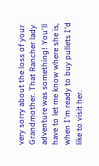very sorry about the loss of your Grandmother. That Rancher lady adventure was something! You'll have to let me know where she is, when I'm ready to buy pullets I'd like to visit her.